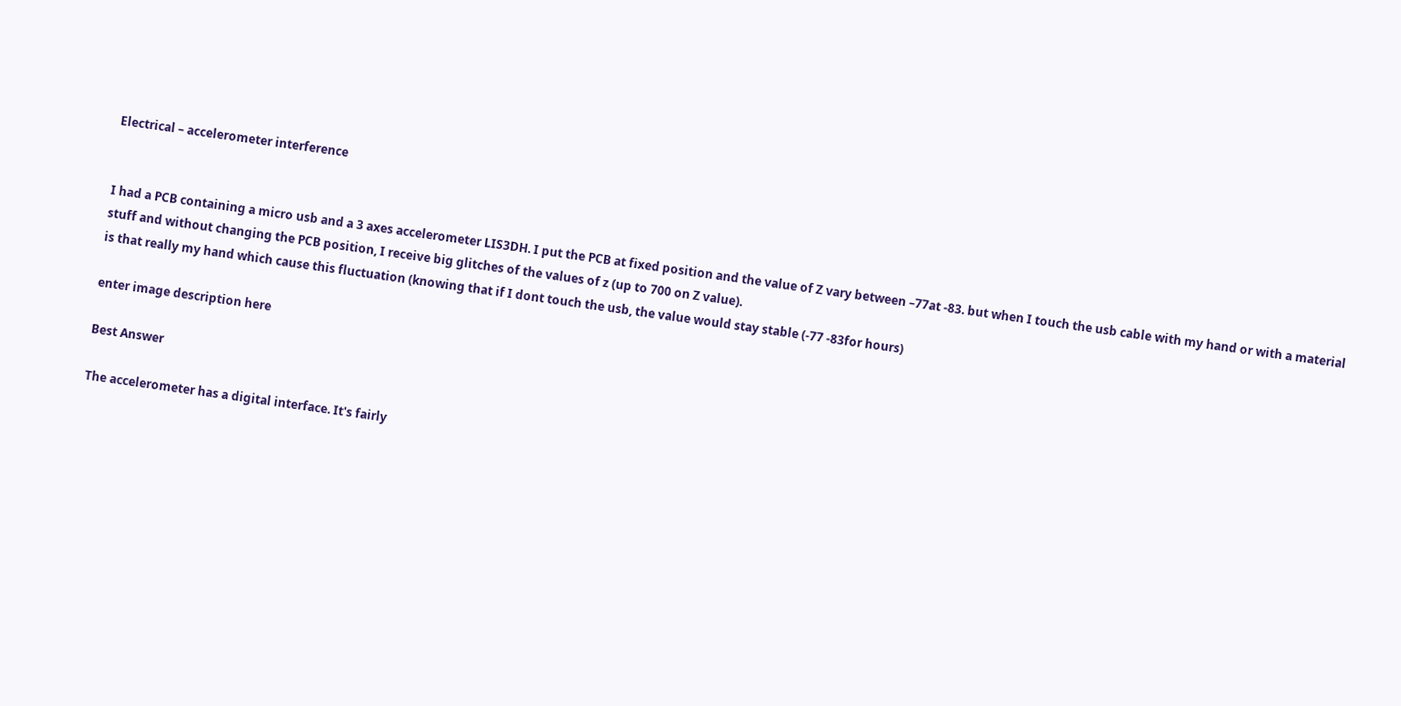Electrical – accelerometer interference


I had a PCB containing a micro usb and a 3 axes accelerometer LIS3DH. I put the PCB at fixed position and the value of Z vary between –77at -83. but when I touch the usb cable with my hand or with a material stuff and without changing the PCB position, I receive big glitches of the values of z (up to 700 on Z value).
is that really my hand which cause this fluctuation (knowing that if I dont touch the usb, the value would stay stable (-77 -83for hours)

enter image description here

Best Answer

The accelerometer has a digital interface. It's fairly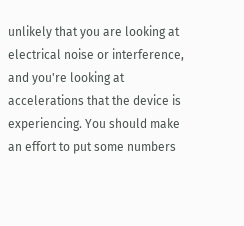unlikely that you are looking at electrical noise or interference, and you're looking at accelerations that the device is experiencing. You should make an effort to put some numbers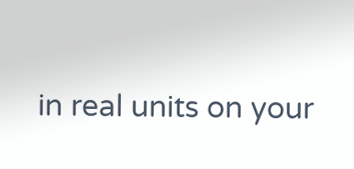in real units on your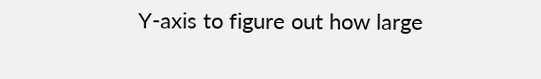Y-axis to figure out how large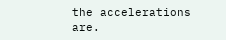the accelerations are.